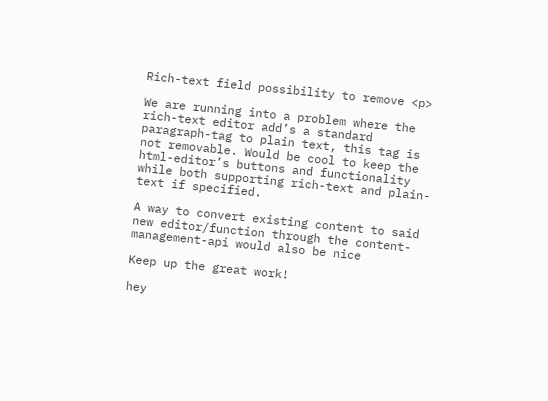Rich-text field possibility to remove <p>

We are running into a problem where the rich-text editor add’s a standard paragraph-tag to plain text, this tag is not removable. Would be cool to keep the html-editor’s buttons and functionality while both supporting rich-text and plain-text if specified.

A way to convert existing content to said new editor/function through the content-management-api would also be nice

Keep up the great work!

hey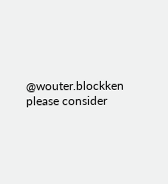@wouter.blockken please consider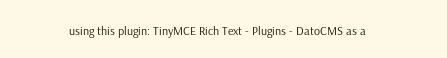using this plugin: TinyMCE Rich Text - Plugins - DatoCMS as a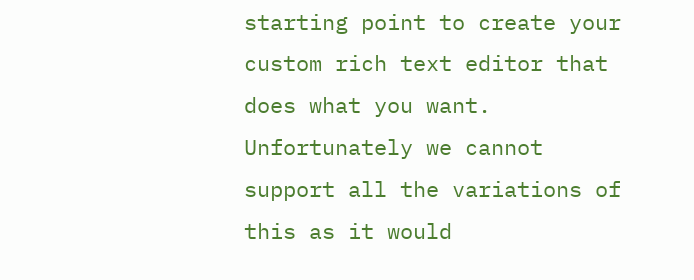starting point to create your custom rich text editor that does what you want. Unfortunately we cannot support all the variations of this as it would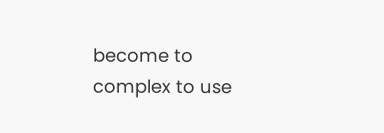become to complex to use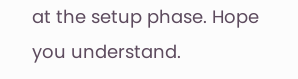at the setup phase. Hope you understand.